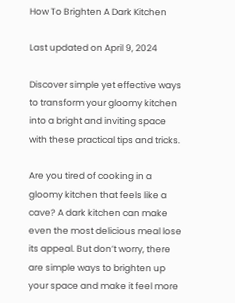How To Brighten A Dark Kitchen

Last updated on April 9, 2024

Discover simple yet effective ways to transform your gloomy kitchen into a bright and inviting space with these practical tips and tricks.

Are you tired of cooking in a gloomy kitchen that feels like a cave? A dark kitchen can make even the most delicious meal lose its appeal. But don’t worry, there are simple ways to brighten up your space and make it feel more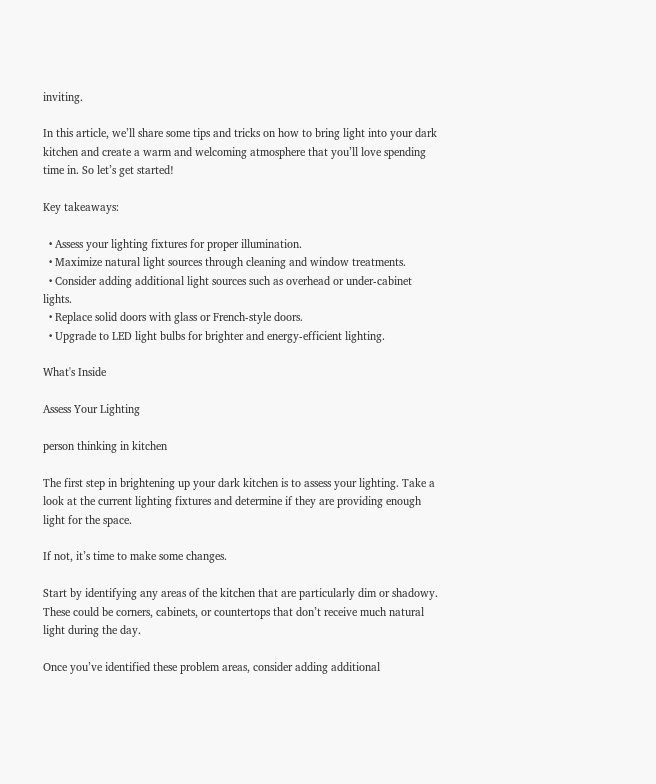inviting.

In this article, we’ll share some tips and tricks on how to bring light into your dark kitchen and create a warm and welcoming atmosphere that you’ll love spending time in. So let’s get started!

Key takeaways:

  • Assess your lighting fixtures for proper illumination.
  • Maximize natural light sources through cleaning and window treatments.
  • Consider adding additional light sources such as overhead or under-cabinet lights.
  • Replace solid doors with glass or French-style doors.
  • Upgrade to LED light bulbs for brighter and energy-efficient lighting.

What's Inside

Assess Your Lighting

person thinking in kitchen

The first step in brightening up your dark kitchen is to assess your lighting. Take a look at the current lighting fixtures and determine if they are providing enough light for the space.

If not, it’s time to make some changes.

Start by identifying any areas of the kitchen that are particularly dim or shadowy. These could be corners, cabinets, or countertops that don’t receive much natural light during the day.

Once you’ve identified these problem areas, consider adding additional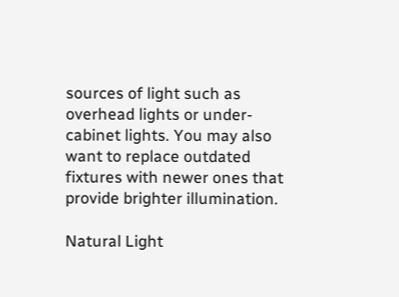sources of light such as overhead lights or under-cabinet lights. You may also want to replace outdated fixtures with newer ones that provide brighter illumination.

Natural Light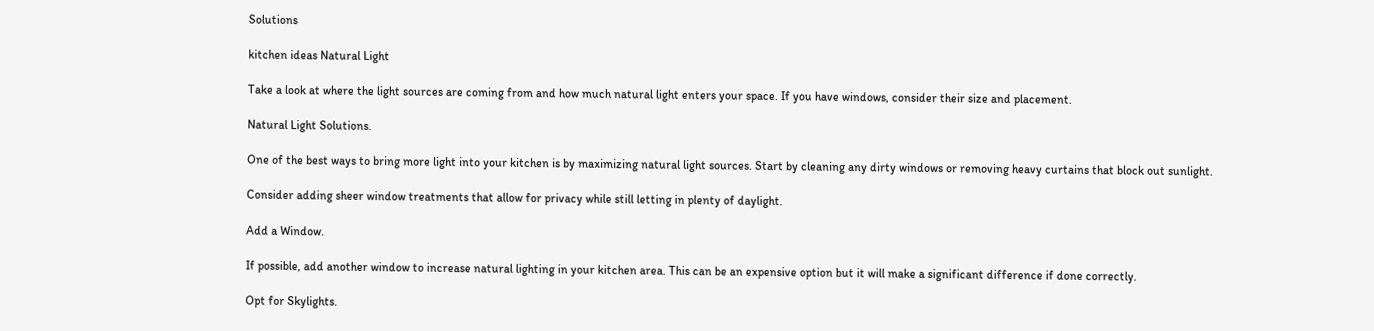Solutions

kitchen ideas Natural Light

Take a look at where the light sources are coming from and how much natural light enters your space. If you have windows, consider their size and placement.

Natural Light Solutions.

One of the best ways to bring more light into your kitchen is by maximizing natural light sources. Start by cleaning any dirty windows or removing heavy curtains that block out sunlight.

Consider adding sheer window treatments that allow for privacy while still letting in plenty of daylight.

Add a Window.

If possible, add another window to increase natural lighting in your kitchen area. This can be an expensive option but it will make a significant difference if done correctly.

Opt for Skylights.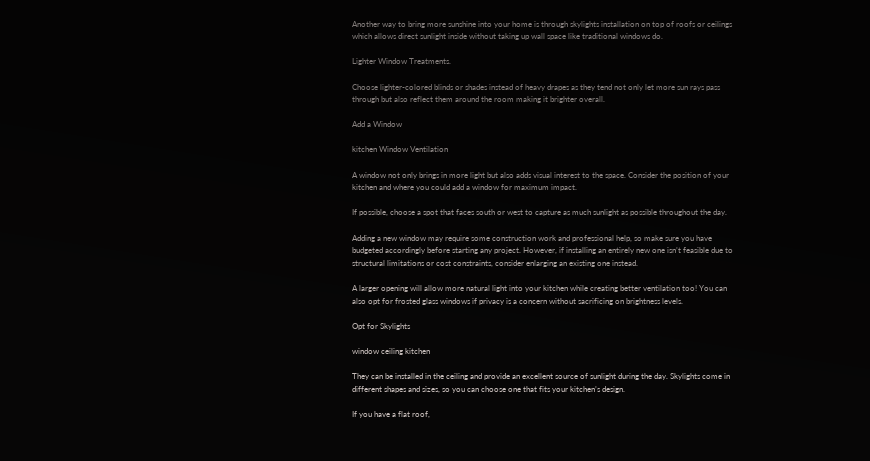Another way to bring more sunshine into your home is through skylights installation on top of roofs or ceilings which allows direct sunlight inside without taking up wall space like traditional windows do.

Lighter Window Treatments.

Choose lighter-colored blinds or shades instead of heavy drapes as they tend not only let more sun rays pass through but also reflect them around the room making it brighter overall.

Add a Window

kitchen Window Ventilation

A window not only brings in more light but also adds visual interest to the space. Consider the position of your kitchen and where you could add a window for maximum impact.

If possible, choose a spot that faces south or west to capture as much sunlight as possible throughout the day.

Adding a new window may require some construction work and professional help, so make sure you have budgeted accordingly before starting any project. However, if installing an entirely new one isn’t feasible due to structural limitations or cost constraints, consider enlarging an existing one instead.

A larger opening will allow more natural light into your kitchen while creating better ventilation too! You can also opt for frosted glass windows if privacy is a concern without sacrificing on brightness levels.

Opt for Skylights

window ceiling kitchen

They can be installed in the ceiling and provide an excellent source of sunlight during the day. Skylights come in different shapes and sizes, so you can choose one that fits your kitchen’s design.

If you have a flat roof,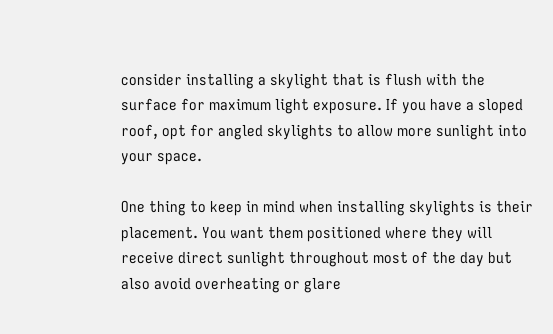consider installing a skylight that is flush with the surface for maximum light exposure. If you have a sloped roof, opt for angled skylights to allow more sunlight into your space.

One thing to keep in mind when installing skylights is their placement. You want them positioned where they will receive direct sunlight throughout most of the day but also avoid overheating or glare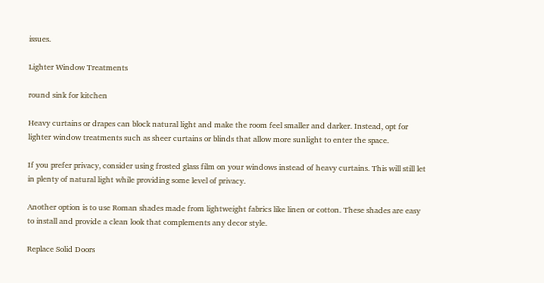issues.

Lighter Window Treatments

round sink for kitchen

Heavy curtains or drapes can block natural light and make the room feel smaller and darker. Instead, opt for lighter window treatments such as sheer curtains or blinds that allow more sunlight to enter the space.

If you prefer privacy, consider using frosted glass film on your windows instead of heavy curtains. This will still let in plenty of natural light while providing some level of privacy.

Another option is to use Roman shades made from lightweight fabrics like linen or cotton. These shades are easy to install and provide a clean look that complements any decor style.

Replace Solid Doors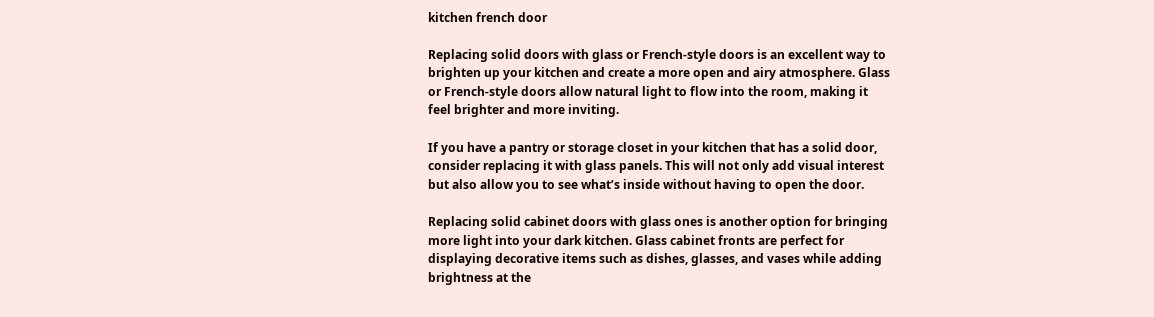kitchen french door

Replacing solid doors with glass or French-style doors is an excellent way to brighten up your kitchen and create a more open and airy atmosphere. Glass or French-style doors allow natural light to flow into the room, making it feel brighter and more inviting.

If you have a pantry or storage closet in your kitchen that has a solid door, consider replacing it with glass panels. This will not only add visual interest but also allow you to see what’s inside without having to open the door.

Replacing solid cabinet doors with glass ones is another option for bringing more light into your dark kitchen. Glass cabinet fronts are perfect for displaying decorative items such as dishes, glasses, and vases while adding brightness at the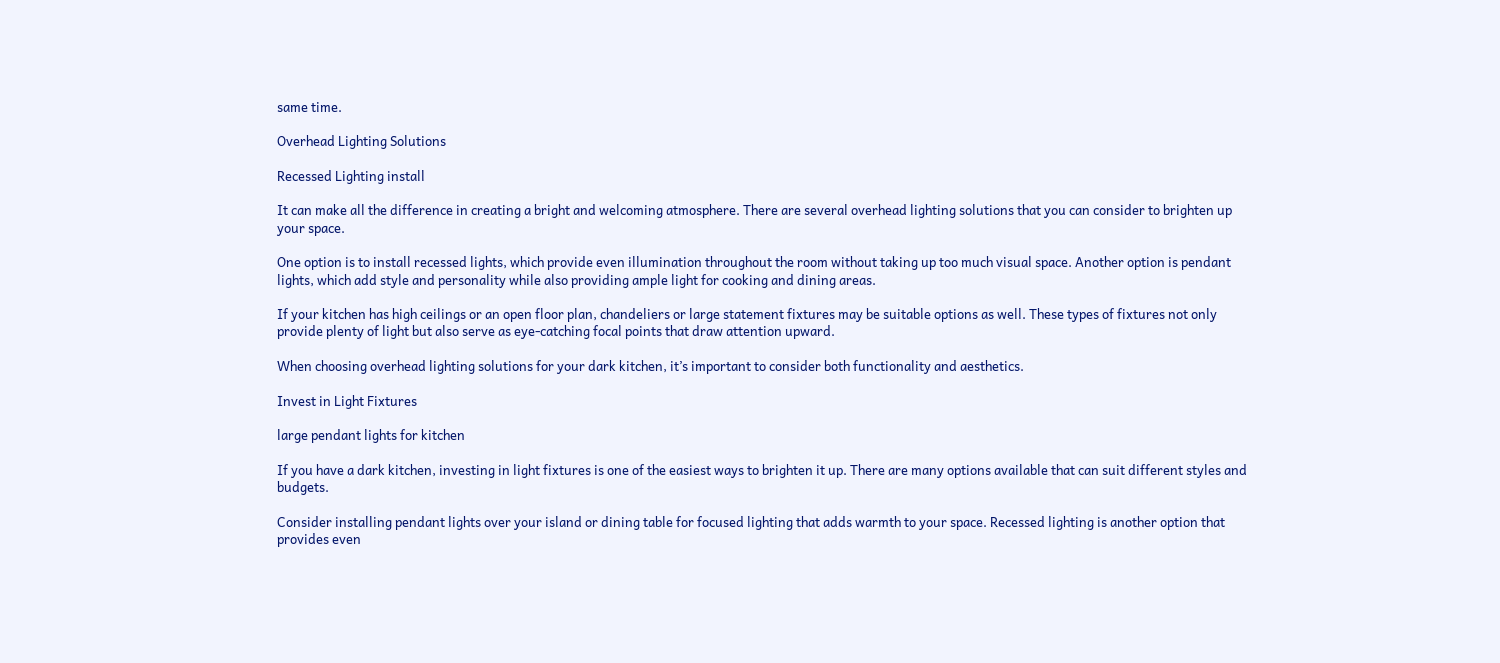same time.

Overhead Lighting Solutions

Recessed Lighting install

It can make all the difference in creating a bright and welcoming atmosphere. There are several overhead lighting solutions that you can consider to brighten up your space.

One option is to install recessed lights, which provide even illumination throughout the room without taking up too much visual space. Another option is pendant lights, which add style and personality while also providing ample light for cooking and dining areas.

If your kitchen has high ceilings or an open floor plan, chandeliers or large statement fixtures may be suitable options as well. These types of fixtures not only provide plenty of light but also serve as eye-catching focal points that draw attention upward.

When choosing overhead lighting solutions for your dark kitchen, it’s important to consider both functionality and aesthetics.

Invest in Light Fixtures

large pendant lights for kitchen

If you have a dark kitchen, investing in light fixtures is one of the easiest ways to brighten it up. There are many options available that can suit different styles and budgets.

Consider installing pendant lights over your island or dining table for focused lighting that adds warmth to your space. Recessed lighting is another option that provides even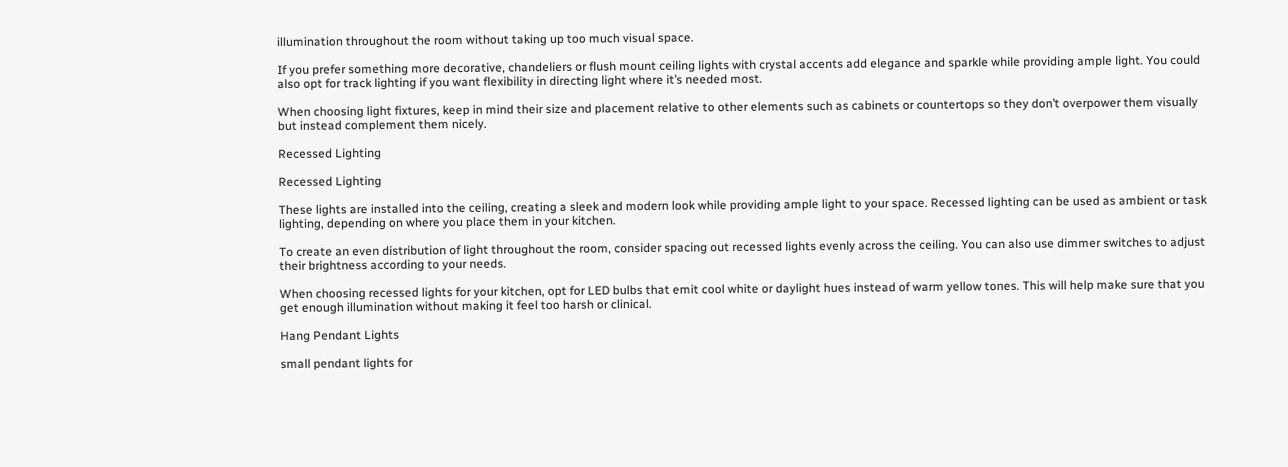illumination throughout the room without taking up too much visual space.

If you prefer something more decorative, chandeliers or flush mount ceiling lights with crystal accents add elegance and sparkle while providing ample light. You could also opt for track lighting if you want flexibility in directing light where it’s needed most.

When choosing light fixtures, keep in mind their size and placement relative to other elements such as cabinets or countertops so they don’t overpower them visually but instead complement them nicely.

Recessed Lighting

Recessed Lighting

These lights are installed into the ceiling, creating a sleek and modern look while providing ample light to your space. Recessed lighting can be used as ambient or task lighting, depending on where you place them in your kitchen.

To create an even distribution of light throughout the room, consider spacing out recessed lights evenly across the ceiling. You can also use dimmer switches to adjust their brightness according to your needs.

When choosing recessed lights for your kitchen, opt for LED bulbs that emit cool white or daylight hues instead of warm yellow tones. This will help make sure that you get enough illumination without making it feel too harsh or clinical.

Hang Pendant Lights

small pendant lights for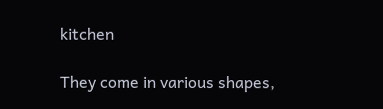kitchen

They come in various shapes,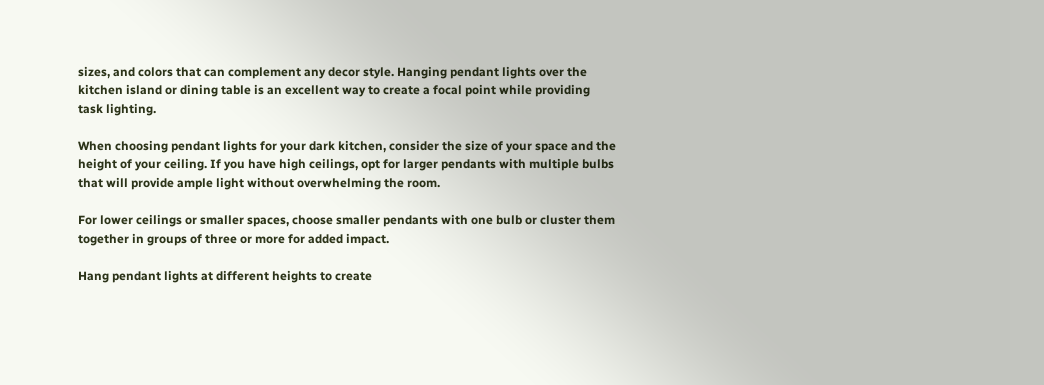sizes, and colors that can complement any decor style. Hanging pendant lights over the kitchen island or dining table is an excellent way to create a focal point while providing task lighting.

When choosing pendant lights for your dark kitchen, consider the size of your space and the height of your ceiling. If you have high ceilings, opt for larger pendants with multiple bulbs that will provide ample light without overwhelming the room.

For lower ceilings or smaller spaces, choose smaller pendants with one bulb or cluster them together in groups of three or more for added impact.

Hang pendant lights at different heights to create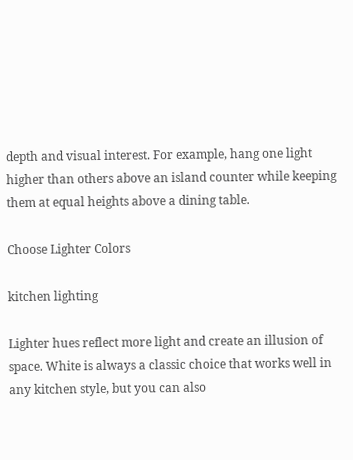depth and visual interest. For example, hang one light higher than others above an island counter while keeping them at equal heights above a dining table.

Choose Lighter Colors

kitchen lighting

Lighter hues reflect more light and create an illusion of space. White is always a classic choice that works well in any kitchen style, but you can also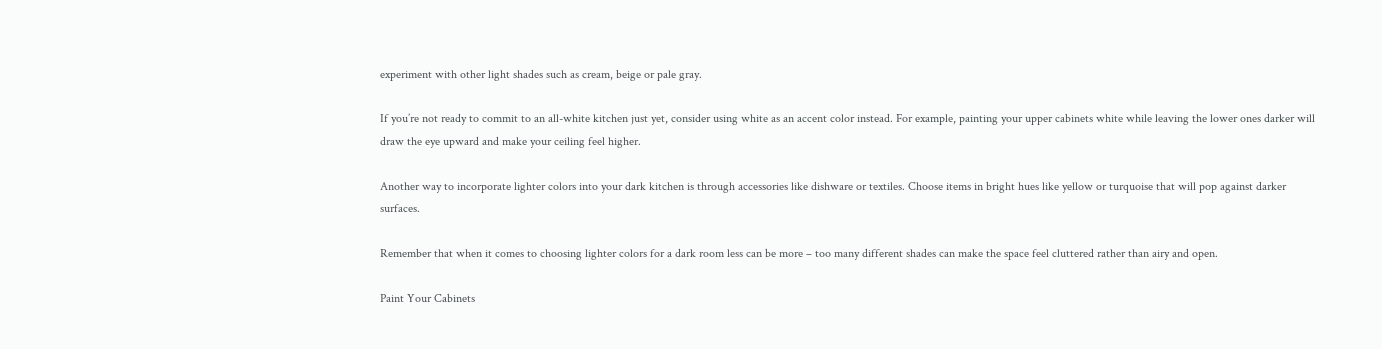experiment with other light shades such as cream, beige or pale gray.

If you’re not ready to commit to an all-white kitchen just yet, consider using white as an accent color instead. For example, painting your upper cabinets white while leaving the lower ones darker will draw the eye upward and make your ceiling feel higher.

Another way to incorporate lighter colors into your dark kitchen is through accessories like dishware or textiles. Choose items in bright hues like yellow or turquoise that will pop against darker surfaces.

Remember that when it comes to choosing lighter colors for a dark room less can be more – too many different shades can make the space feel cluttered rather than airy and open.

Paint Your Cabinets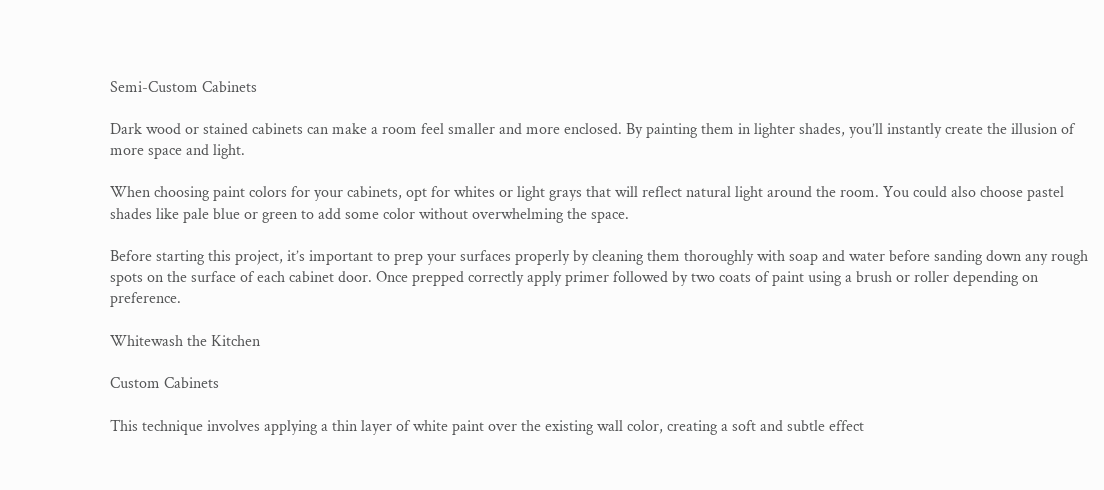Semi-Custom Cabinets

Dark wood or stained cabinets can make a room feel smaller and more enclosed. By painting them in lighter shades, you’ll instantly create the illusion of more space and light.

When choosing paint colors for your cabinets, opt for whites or light grays that will reflect natural light around the room. You could also choose pastel shades like pale blue or green to add some color without overwhelming the space.

Before starting this project, it’s important to prep your surfaces properly by cleaning them thoroughly with soap and water before sanding down any rough spots on the surface of each cabinet door. Once prepped correctly apply primer followed by two coats of paint using a brush or roller depending on preference.

Whitewash the Kitchen

Custom Cabinets

This technique involves applying a thin layer of white paint over the existing wall color, creating a soft and subtle effect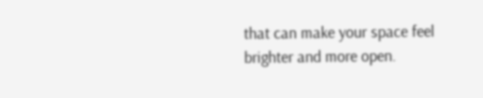that can make your space feel brighter and more open.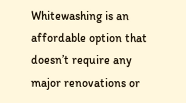Whitewashing is an affordable option that doesn’t require any major renovations or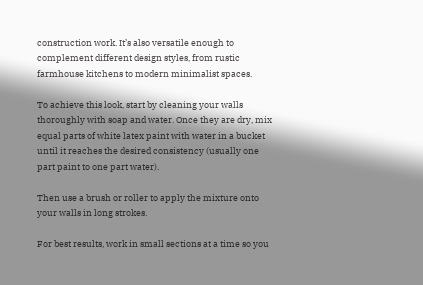construction work. It’s also versatile enough to complement different design styles, from rustic farmhouse kitchens to modern minimalist spaces.

To achieve this look, start by cleaning your walls thoroughly with soap and water. Once they are dry, mix equal parts of white latex paint with water in a bucket until it reaches the desired consistency (usually one part paint to one part water).

Then use a brush or roller to apply the mixture onto your walls in long strokes.

For best results, work in small sections at a time so you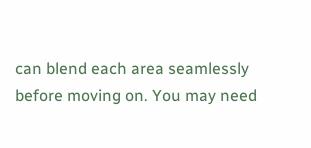can blend each area seamlessly before moving on. You may need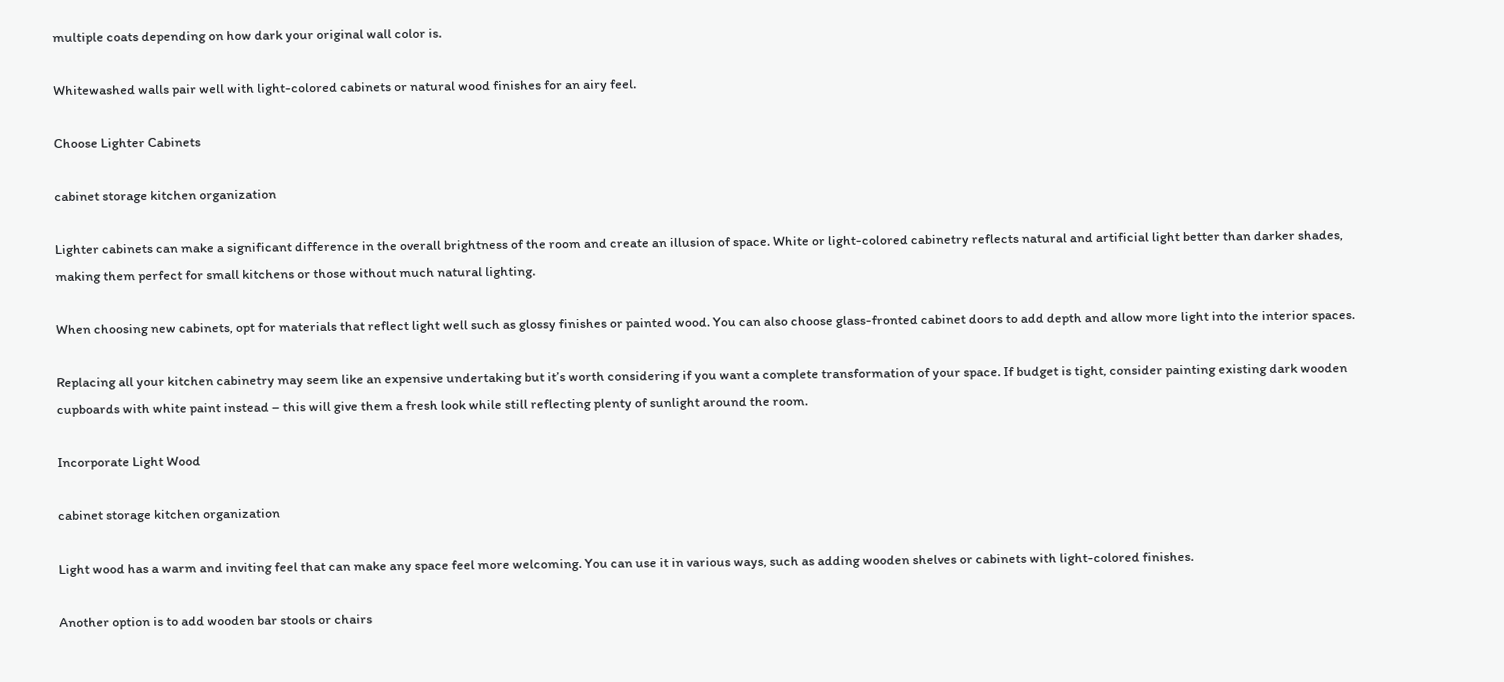multiple coats depending on how dark your original wall color is.

Whitewashed walls pair well with light-colored cabinets or natural wood finishes for an airy feel.

Choose Lighter Cabinets

cabinet storage kitchen organization

Lighter cabinets can make a significant difference in the overall brightness of the room and create an illusion of space. White or light-colored cabinetry reflects natural and artificial light better than darker shades, making them perfect for small kitchens or those without much natural lighting.

When choosing new cabinets, opt for materials that reflect light well such as glossy finishes or painted wood. You can also choose glass-fronted cabinet doors to add depth and allow more light into the interior spaces.

Replacing all your kitchen cabinetry may seem like an expensive undertaking but it’s worth considering if you want a complete transformation of your space. If budget is tight, consider painting existing dark wooden cupboards with white paint instead – this will give them a fresh look while still reflecting plenty of sunlight around the room.

Incorporate Light Wood

cabinet storage kitchen organization

Light wood has a warm and inviting feel that can make any space feel more welcoming. You can use it in various ways, such as adding wooden shelves or cabinets with light-colored finishes.

Another option is to add wooden bar stools or chairs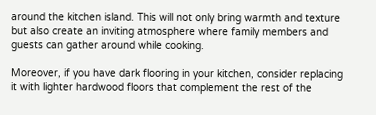around the kitchen island. This will not only bring warmth and texture but also create an inviting atmosphere where family members and guests can gather around while cooking.

Moreover, if you have dark flooring in your kitchen, consider replacing it with lighter hardwood floors that complement the rest of the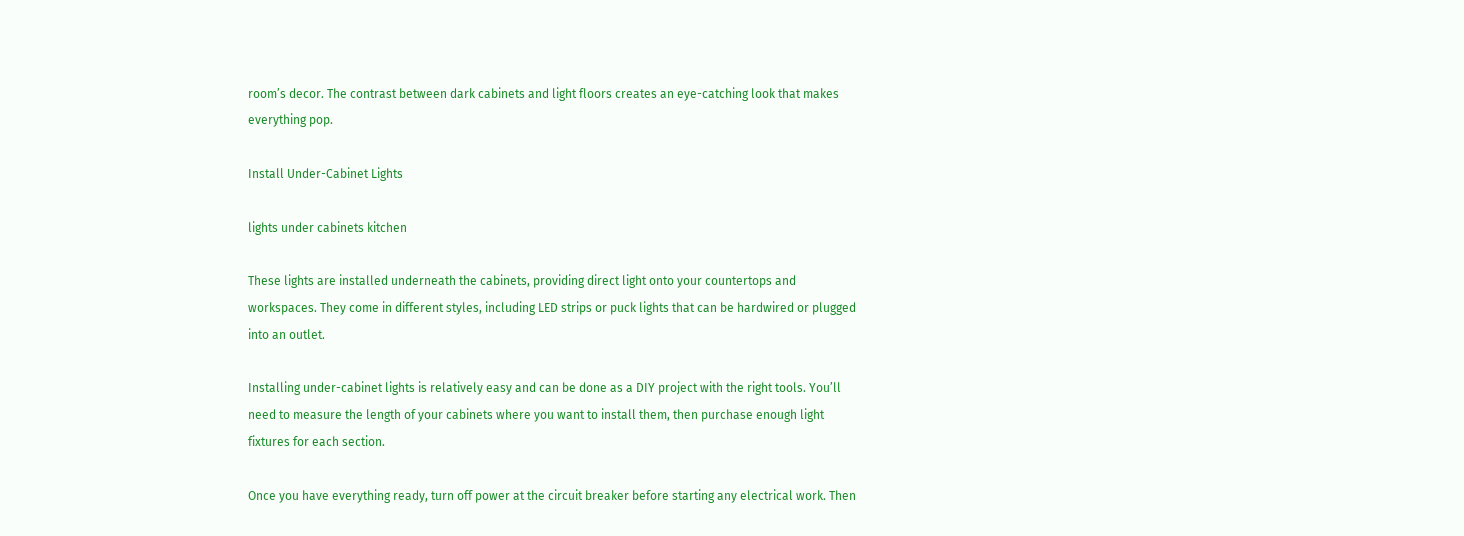room’s decor. The contrast between dark cabinets and light floors creates an eye-catching look that makes everything pop.

Install Under-Cabinet Lights

lights under cabinets kitchen

These lights are installed underneath the cabinets, providing direct light onto your countertops and workspaces. They come in different styles, including LED strips or puck lights that can be hardwired or plugged into an outlet.

Installing under-cabinet lights is relatively easy and can be done as a DIY project with the right tools. You’ll need to measure the length of your cabinets where you want to install them, then purchase enough light fixtures for each section.

Once you have everything ready, turn off power at the circuit breaker before starting any electrical work. Then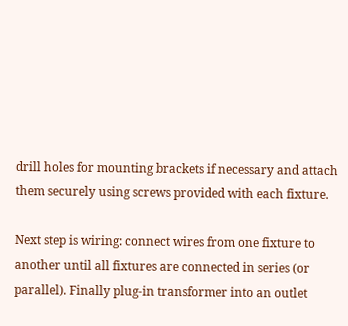drill holes for mounting brackets if necessary and attach them securely using screws provided with each fixture.

Next step is wiring: connect wires from one fixture to another until all fixtures are connected in series (or parallel). Finally plug-in transformer into an outlet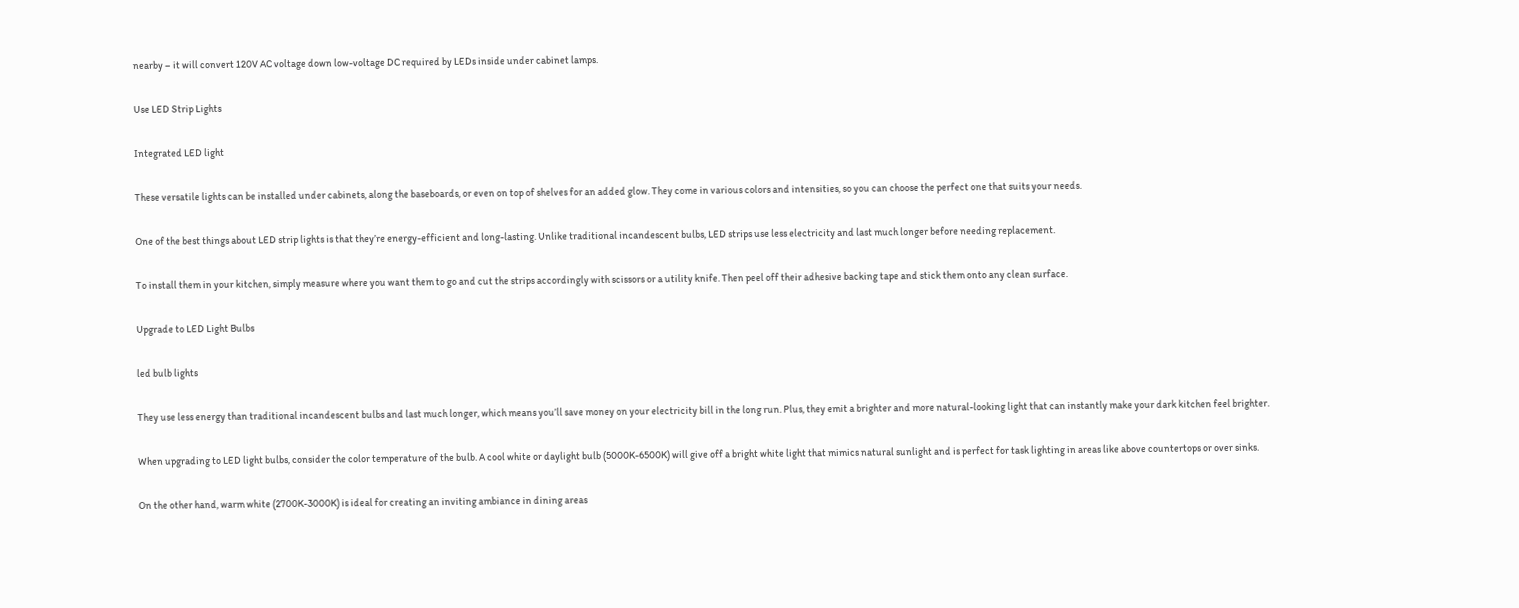nearby – it will convert 120V AC voltage down low-voltage DC required by LEDs inside under cabinet lamps.

Use LED Strip Lights

Integrated LED light

These versatile lights can be installed under cabinets, along the baseboards, or even on top of shelves for an added glow. They come in various colors and intensities, so you can choose the perfect one that suits your needs.

One of the best things about LED strip lights is that they’re energy-efficient and long-lasting. Unlike traditional incandescent bulbs, LED strips use less electricity and last much longer before needing replacement.

To install them in your kitchen, simply measure where you want them to go and cut the strips accordingly with scissors or a utility knife. Then peel off their adhesive backing tape and stick them onto any clean surface.

Upgrade to LED Light Bulbs

led bulb lights

They use less energy than traditional incandescent bulbs and last much longer, which means you’ll save money on your electricity bill in the long run. Plus, they emit a brighter and more natural-looking light that can instantly make your dark kitchen feel brighter.

When upgrading to LED light bulbs, consider the color temperature of the bulb. A cool white or daylight bulb (5000K-6500K) will give off a bright white light that mimics natural sunlight and is perfect for task lighting in areas like above countertops or over sinks.

On the other hand, warm white (2700K-3000K) is ideal for creating an inviting ambiance in dining areas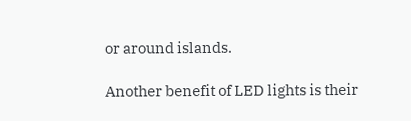or around islands.

Another benefit of LED lights is their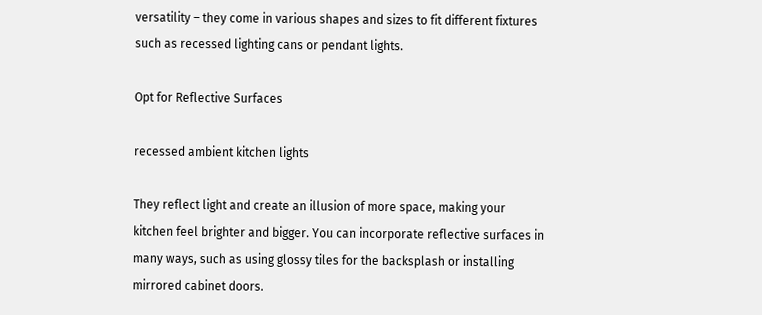versatility – they come in various shapes and sizes to fit different fixtures such as recessed lighting cans or pendant lights.

Opt for Reflective Surfaces

recessed ambient kitchen lights

They reflect light and create an illusion of more space, making your kitchen feel brighter and bigger. You can incorporate reflective surfaces in many ways, such as using glossy tiles for the backsplash or installing mirrored cabinet doors.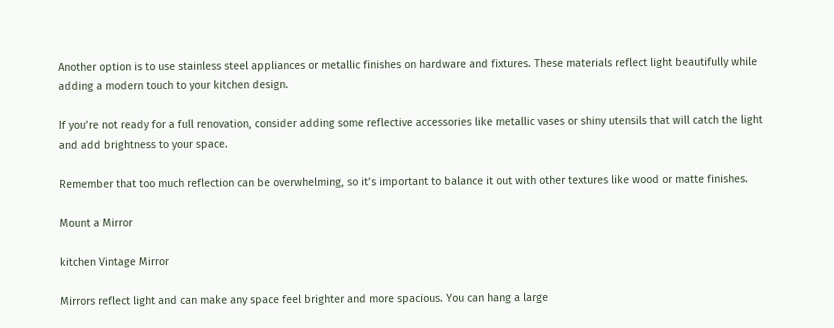Another option is to use stainless steel appliances or metallic finishes on hardware and fixtures. These materials reflect light beautifully while adding a modern touch to your kitchen design.

If you’re not ready for a full renovation, consider adding some reflective accessories like metallic vases or shiny utensils that will catch the light and add brightness to your space.

Remember that too much reflection can be overwhelming, so it’s important to balance it out with other textures like wood or matte finishes.

Mount a Mirror

kitchen Vintage Mirror

Mirrors reflect light and can make any space feel brighter and more spacious. You can hang a large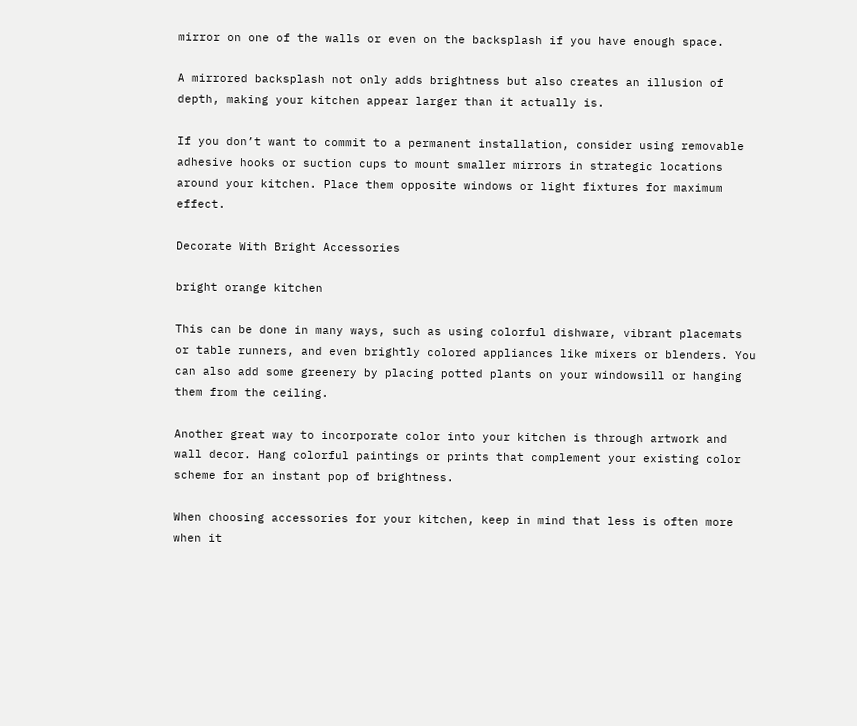mirror on one of the walls or even on the backsplash if you have enough space.

A mirrored backsplash not only adds brightness but also creates an illusion of depth, making your kitchen appear larger than it actually is.

If you don’t want to commit to a permanent installation, consider using removable adhesive hooks or suction cups to mount smaller mirrors in strategic locations around your kitchen. Place them opposite windows or light fixtures for maximum effect.

Decorate With Bright Accessories

bright orange kitchen

This can be done in many ways, such as using colorful dishware, vibrant placemats or table runners, and even brightly colored appliances like mixers or blenders. You can also add some greenery by placing potted plants on your windowsill or hanging them from the ceiling.

Another great way to incorporate color into your kitchen is through artwork and wall decor. Hang colorful paintings or prints that complement your existing color scheme for an instant pop of brightness.

When choosing accessories for your kitchen, keep in mind that less is often more when it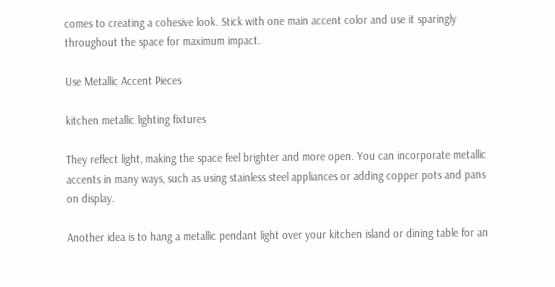comes to creating a cohesive look. Stick with one main accent color and use it sparingly throughout the space for maximum impact.

Use Metallic Accent Pieces

kitchen metallic lighting fixtures

They reflect light, making the space feel brighter and more open. You can incorporate metallic accents in many ways, such as using stainless steel appliances or adding copper pots and pans on display.

Another idea is to hang a metallic pendant light over your kitchen island or dining table for an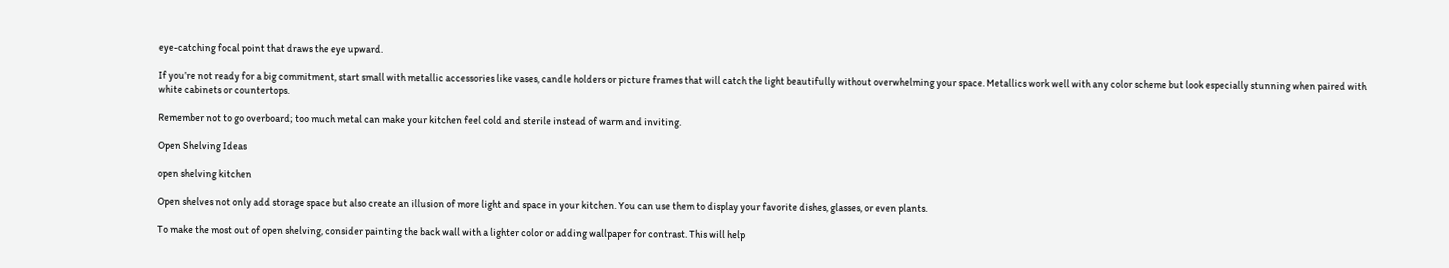eye-catching focal point that draws the eye upward.

If you’re not ready for a big commitment, start small with metallic accessories like vases, candle holders or picture frames that will catch the light beautifully without overwhelming your space. Metallics work well with any color scheme but look especially stunning when paired with white cabinets or countertops.

Remember not to go overboard; too much metal can make your kitchen feel cold and sterile instead of warm and inviting.

Open Shelving Ideas

open shelving kitchen

Open shelves not only add storage space but also create an illusion of more light and space in your kitchen. You can use them to display your favorite dishes, glasses, or even plants.

To make the most out of open shelving, consider painting the back wall with a lighter color or adding wallpaper for contrast. This will help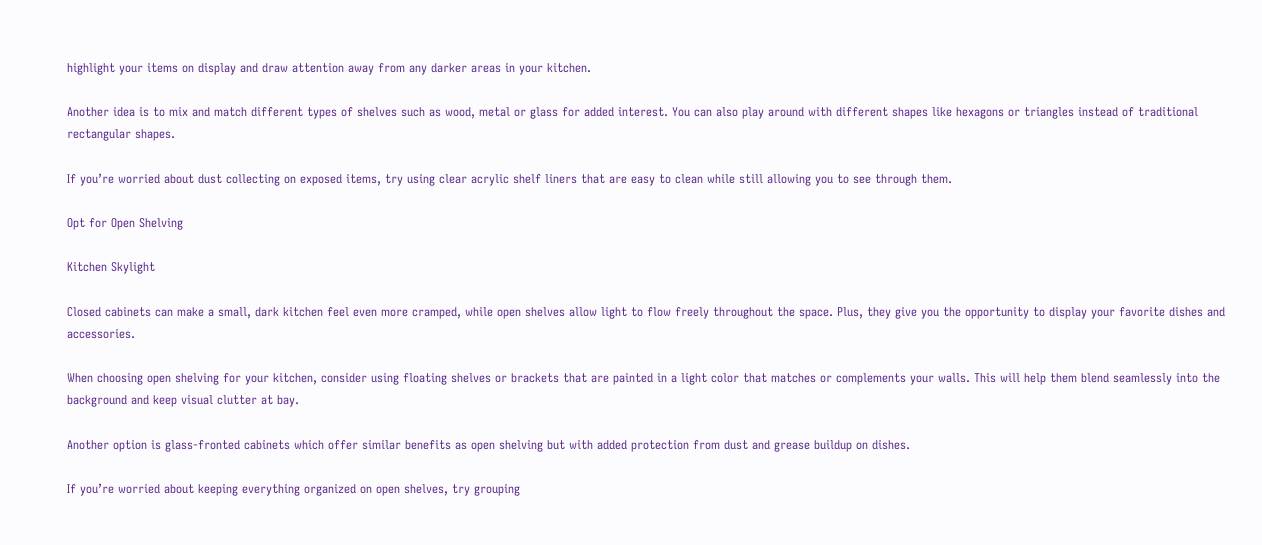highlight your items on display and draw attention away from any darker areas in your kitchen.

Another idea is to mix and match different types of shelves such as wood, metal or glass for added interest. You can also play around with different shapes like hexagons or triangles instead of traditional rectangular shapes.

If you’re worried about dust collecting on exposed items, try using clear acrylic shelf liners that are easy to clean while still allowing you to see through them.

Opt for Open Shelving

Kitchen Skylight

Closed cabinets can make a small, dark kitchen feel even more cramped, while open shelves allow light to flow freely throughout the space. Plus, they give you the opportunity to display your favorite dishes and accessories.

When choosing open shelving for your kitchen, consider using floating shelves or brackets that are painted in a light color that matches or complements your walls. This will help them blend seamlessly into the background and keep visual clutter at bay.

Another option is glass-fronted cabinets which offer similar benefits as open shelving but with added protection from dust and grease buildup on dishes.

If you’re worried about keeping everything organized on open shelves, try grouping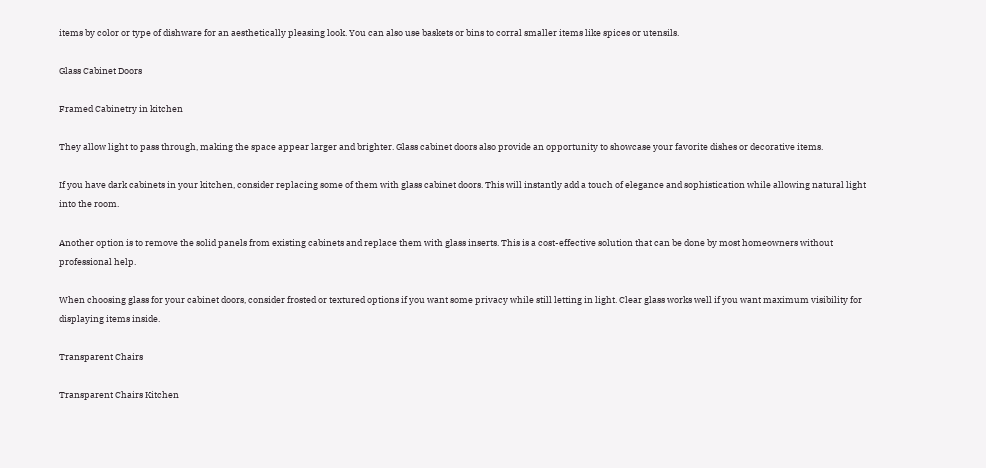items by color or type of dishware for an aesthetically pleasing look. You can also use baskets or bins to corral smaller items like spices or utensils.

Glass Cabinet Doors

Framed Cabinetry in kitchen

They allow light to pass through, making the space appear larger and brighter. Glass cabinet doors also provide an opportunity to showcase your favorite dishes or decorative items.

If you have dark cabinets in your kitchen, consider replacing some of them with glass cabinet doors. This will instantly add a touch of elegance and sophistication while allowing natural light into the room.

Another option is to remove the solid panels from existing cabinets and replace them with glass inserts. This is a cost-effective solution that can be done by most homeowners without professional help.

When choosing glass for your cabinet doors, consider frosted or textured options if you want some privacy while still letting in light. Clear glass works well if you want maximum visibility for displaying items inside.

Transparent Chairs

Transparent Chairs Kitchen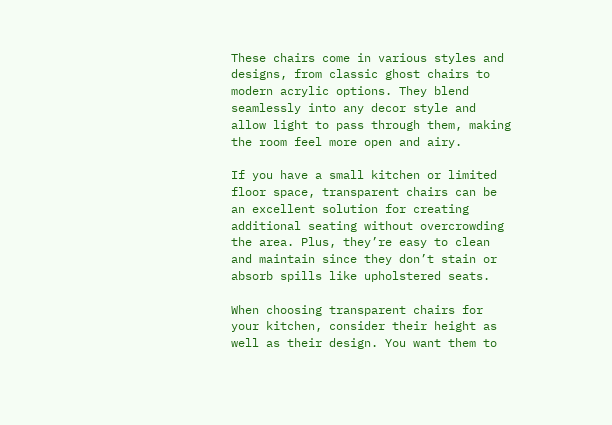These chairs come in various styles and designs, from classic ghost chairs to modern acrylic options. They blend seamlessly into any decor style and allow light to pass through them, making the room feel more open and airy.

If you have a small kitchen or limited floor space, transparent chairs can be an excellent solution for creating additional seating without overcrowding the area. Plus, they’re easy to clean and maintain since they don’t stain or absorb spills like upholstered seats.

When choosing transparent chairs for your kitchen, consider their height as well as their design. You want them to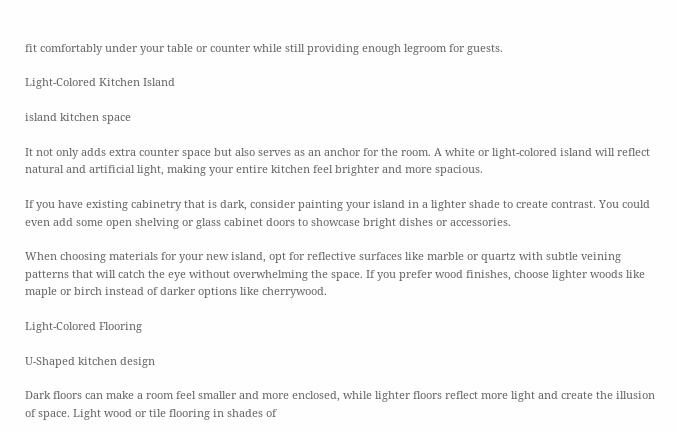fit comfortably under your table or counter while still providing enough legroom for guests.

Light-Colored Kitchen Island

island kitchen space

It not only adds extra counter space but also serves as an anchor for the room. A white or light-colored island will reflect natural and artificial light, making your entire kitchen feel brighter and more spacious.

If you have existing cabinetry that is dark, consider painting your island in a lighter shade to create contrast. You could even add some open shelving or glass cabinet doors to showcase bright dishes or accessories.

When choosing materials for your new island, opt for reflective surfaces like marble or quartz with subtle veining patterns that will catch the eye without overwhelming the space. If you prefer wood finishes, choose lighter woods like maple or birch instead of darker options like cherrywood.

Light-Colored Flooring

U-Shaped kitchen design

Dark floors can make a room feel smaller and more enclosed, while lighter floors reflect more light and create the illusion of space. Light wood or tile flooring in shades of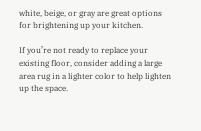white, beige, or gray are great options for brightening up your kitchen.

If you’re not ready to replace your existing floor, consider adding a large area rug in a lighter color to help lighten up the space.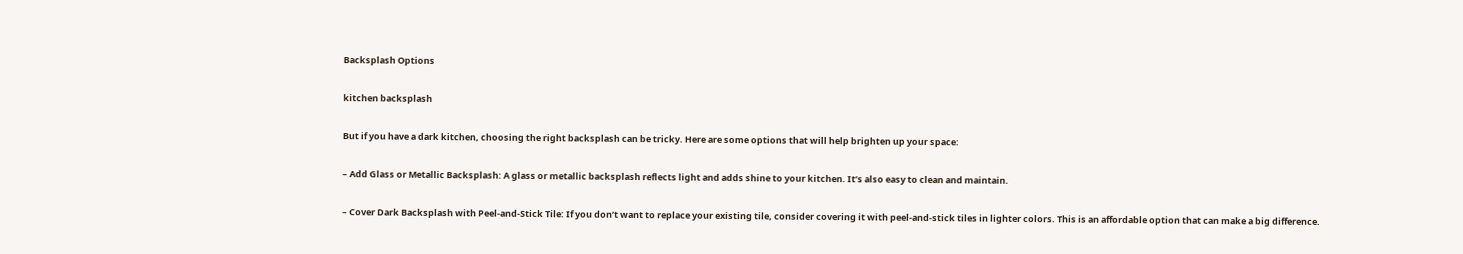Backsplash Options

kitchen backsplash

But if you have a dark kitchen, choosing the right backsplash can be tricky. Here are some options that will help brighten up your space:

– Add Glass or Metallic Backsplash: A glass or metallic backsplash reflects light and adds shine to your kitchen. It’s also easy to clean and maintain.

– Cover Dark Backsplash with Peel-and-Stick Tile: If you don’t want to replace your existing tile, consider covering it with peel-and-stick tiles in lighter colors. This is an affordable option that can make a big difference.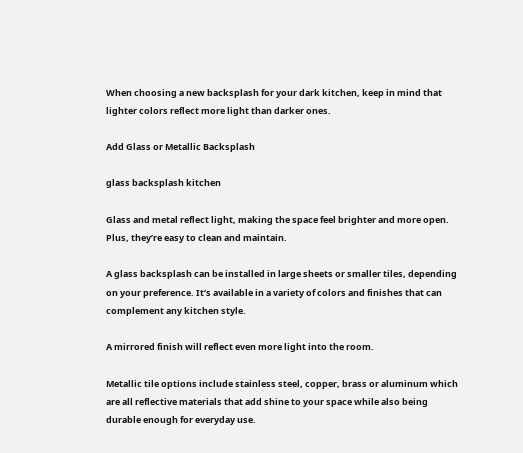When choosing a new backsplash for your dark kitchen, keep in mind that lighter colors reflect more light than darker ones.

Add Glass or Metallic Backsplash

glass backsplash kitchen

Glass and metal reflect light, making the space feel brighter and more open. Plus, they’re easy to clean and maintain.

A glass backsplash can be installed in large sheets or smaller tiles, depending on your preference. It’s available in a variety of colors and finishes that can complement any kitchen style.

A mirrored finish will reflect even more light into the room.

Metallic tile options include stainless steel, copper, brass or aluminum which are all reflective materials that add shine to your space while also being durable enough for everyday use.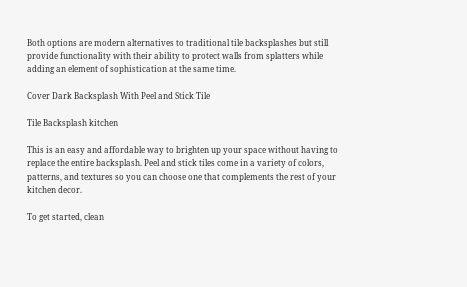Both options are modern alternatives to traditional tile backsplashes but still provide functionality with their ability to protect walls from splatters while adding an element of sophistication at the same time.

Cover Dark Backsplash With Peel and Stick Tile

Tile Backsplash kitchen

This is an easy and affordable way to brighten up your space without having to replace the entire backsplash. Peel and stick tiles come in a variety of colors, patterns, and textures so you can choose one that complements the rest of your kitchen decor.

To get started, clean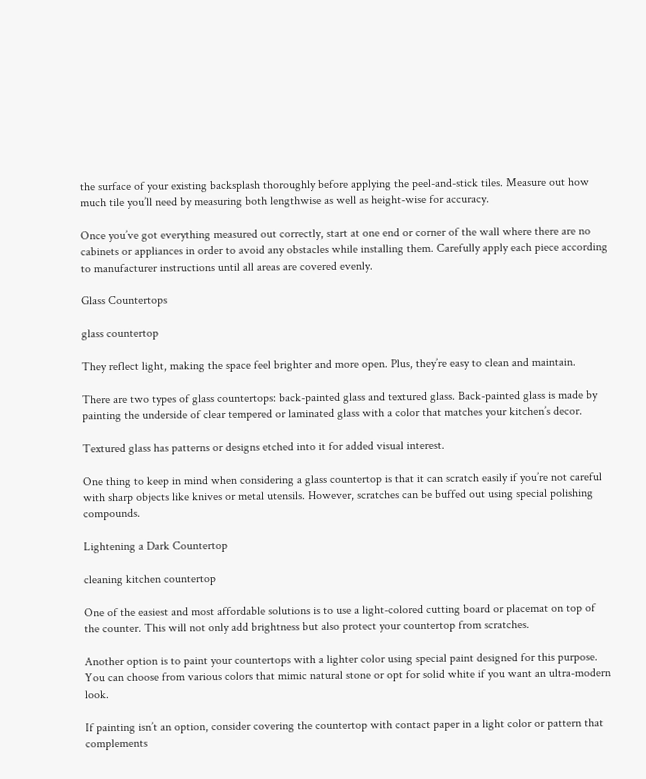the surface of your existing backsplash thoroughly before applying the peel-and-stick tiles. Measure out how much tile you’ll need by measuring both lengthwise as well as height-wise for accuracy.

Once you’ve got everything measured out correctly, start at one end or corner of the wall where there are no cabinets or appliances in order to avoid any obstacles while installing them. Carefully apply each piece according to manufacturer instructions until all areas are covered evenly.

Glass Countertops

glass countertop

They reflect light, making the space feel brighter and more open. Plus, they’re easy to clean and maintain.

There are two types of glass countertops: back-painted glass and textured glass. Back-painted glass is made by painting the underside of clear tempered or laminated glass with a color that matches your kitchen’s decor.

Textured glass has patterns or designs etched into it for added visual interest.

One thing to keep in mind when considering a glass countertop is that it can scratch easily if you’re not careful with sharp objects like knives or metal utensils. However, scratches can be buffed out using special polishing compounds.

Lightening a Dark Countertop

cleaning kitchen countertop

One of the easiest and most affordable solutions is to use a light-colored cutting board or placemat on top of the counter. This will not only add brightness but also protect your countertop from scratches.

Another option is to paint your countertops with a lighter color using special paint designed for this purpose. You can choose from various colors that mimic natural stone or opt for solid white if you want an ultra-modern look.

If painting isn’t an option, consider covering the countertop with contact paper in a light color or pattern that complements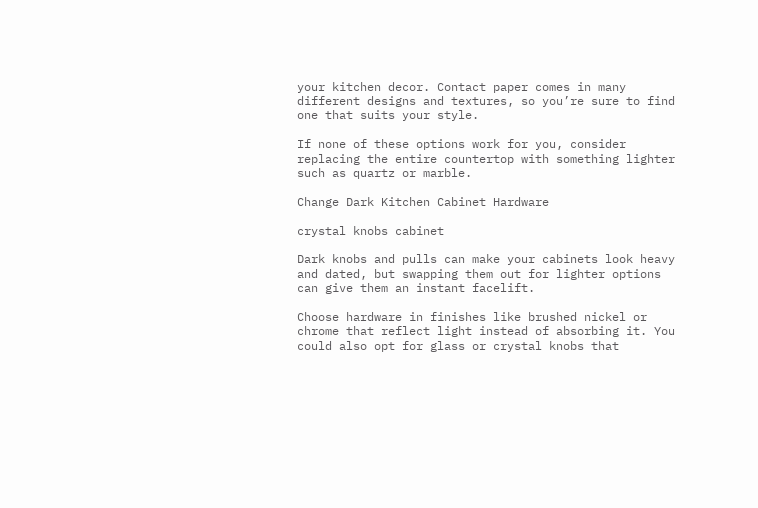your kitchen decor. Contact paper comes in many different designs and textures, so you’re sure to find one that suits your style.

If none of these options work for you, consider replacing the entire countertop with something lighter such as quartz or marble.

Change Dark Kitchen Cabinet Hardware

crystal knobs cabinet

Dark knobs and pulls can make your cabinets look heavy and dated, but swapping them out for lighter options can give them an instant facelift.

Choose hardware in finishes like brushed nickel or chrome that reflect light instead of absorbing it. You could also opt for glass or crystal knobs that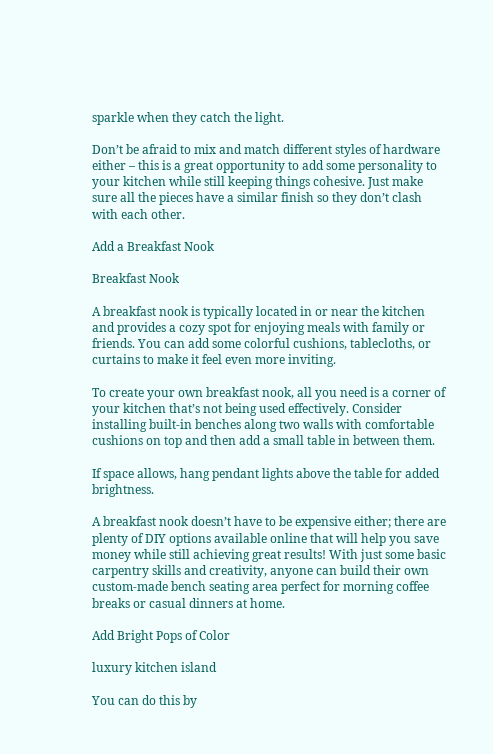sparkle when they catch the light.

Don’t be afraid to mix and match different styles of hardware either – this is a great opportunity to add some personality to your kitchen while still keeping things cohesive. Just make sure all the pieces have a similar finish so they don’t clash with each other.

Add a Breakfast Nook

Breakfast Nook

A breakfast nook is typically located in or near the kitchen and provides a cozy spot for enjoying meals with family or friends. You can add some colorful cushions, tablecloths, or curtains to make it feel even more inviting.

To create your own breakfast nook, all you need is a corner of your kitchen that’s not being used effectively. Consider installing built-in benches along two walls with comfortable cushions on top and then add a small table in between them.

If space allows, hang pendant lights above the table for added brightness.

A breakfast nook doesn’t have to be expensive either; there are plenty of DIY options available online that will help you save money while still achieving great results! With just some basic carpentry skills and creativity, anyone can build their own custom-made bench seating area perfect for morning coffee breaks or casual dinners at home.

Add Bright Pops of Color

luxury kitchen island

You can do this by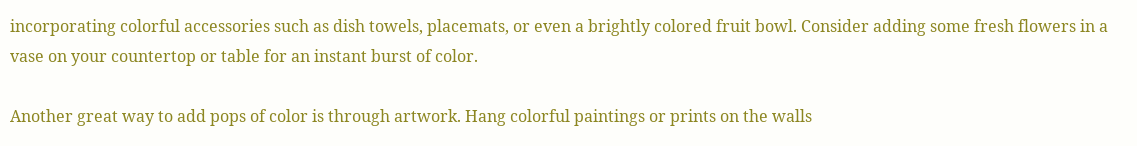incorporating colorful accessories such as dish towels, placemats, or even a brightly colored fruit bowl. Consider adding some fresh flowers in a vase on your countertop or table for an instant burst of color.

Another great way to add pops of color is through artwork. Hang colorful paintings or prints on the walls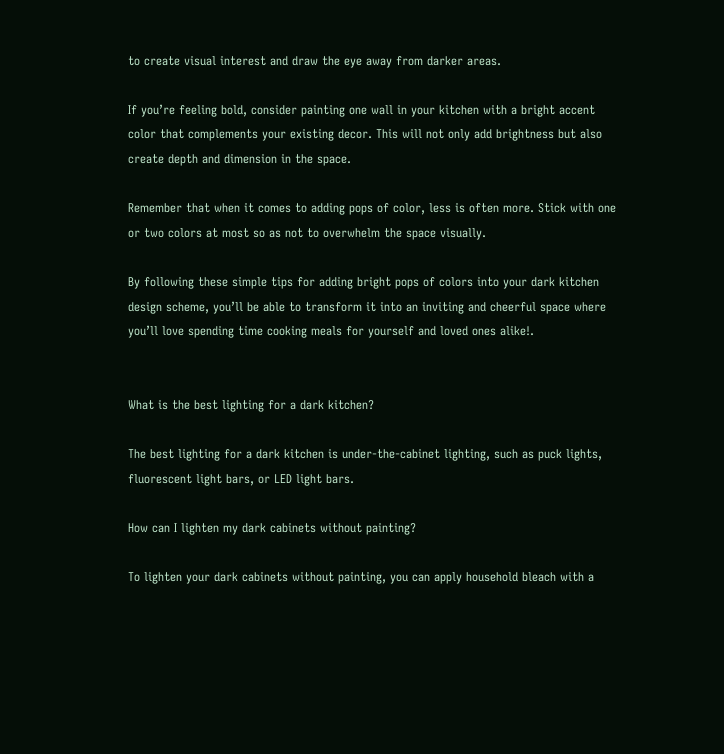to create visual interest and draw the eye away from darker areas.

If you’re feeling bold, consider painting one wall in your kitchen with a bright accent color that complements your existing decor. This will not only add brightness but also create depth and dimension in the space.

Remember that when it comes to adding pops of color, less is often more. Stick with one or two colors at most so as not to overwhelm the space visually.

By following these simple tips for adding bright pops of colors into your dark kitchen design scheme, you’ll be able to transform it into an inviting and cheerful space where you’ll love spending time cooking meals for yourself and loved ones alike!.


What is the best lighting for a dark kitchen?

The best lighting for a dark kitchen is under-the-cabinet lighting, such as puck lights, fluorescent light bars, or LED light bars.

How can I lighten my dark cabinets without painting?

To lighten your dark cabinets without painting, you can apply household bleach with a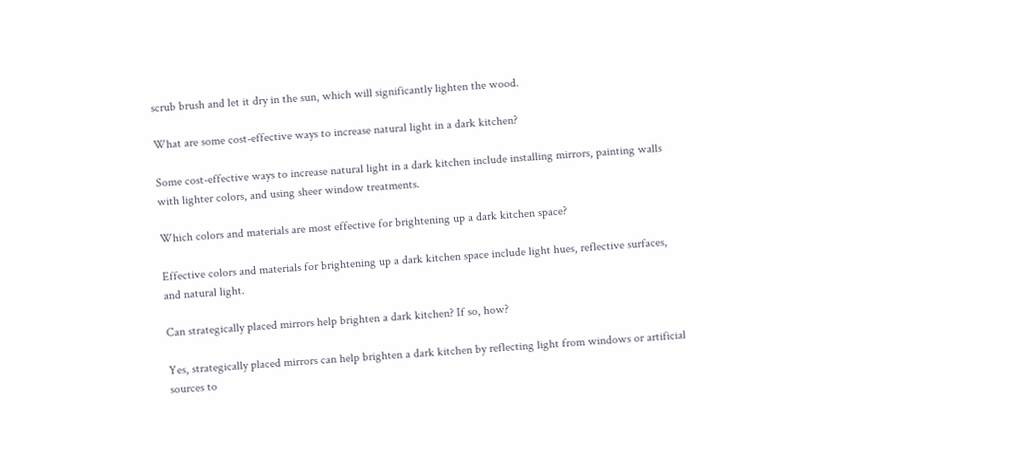scrub brush and let it dry in the sun, which will significantly lighten the wood.

What are some cost-effective ways to increase natural light in a dark kitchen?

Some cost-effective ways to increase natural light in a dark kitchen include installing mirrors, painting walls with lighter colors, and using sheer window treatments.

Which colors and materials are most effective for brightening up a dark kitchen space?

Effective colors and materials for brightening up a dark kitchen space include light hues, reflective surfaces, and natural light.

Can strategically placed mirrors help brighten a dark kitchen? If so, how?

Yes, strategically placed mirrors can help brighten a dark kitchen by reflecting light from windows or artificial sources to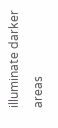illuminate darker areas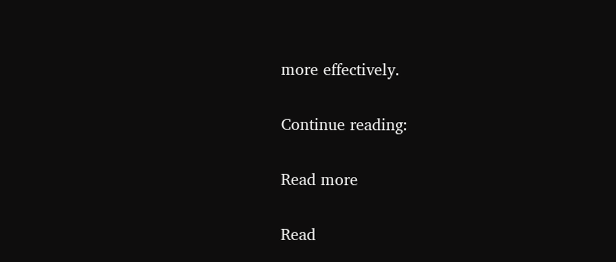more effectively.

Continue reading:

Read more

Read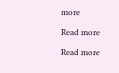more

Read more

Read more